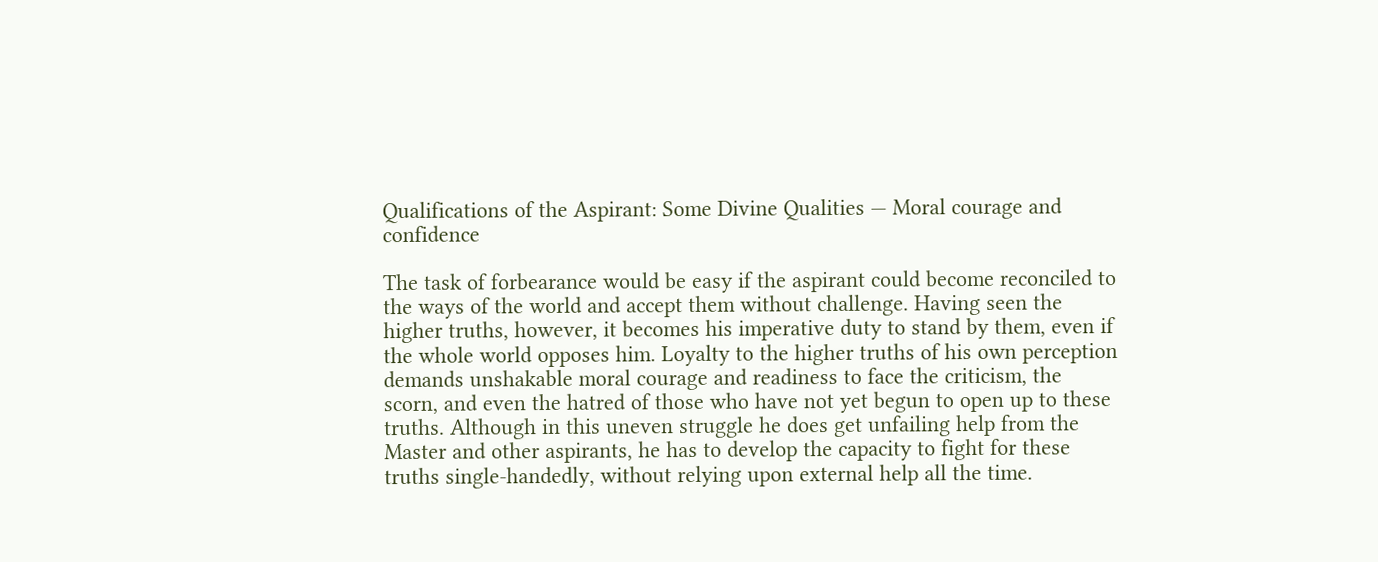Qualifications of the Aspirant: Some Divine Qualities — Moral courage and confidence

The task of forbearance would be easy if the aspirant could become reconciled to the ways of the world and accept them without challenge. Having seen the higher truths, however, it becomes his imperative duty to stand by them, even if the whole world opposes him. Loyalty to the higher truths of his own perception demands unshakable moral courage and readiness to face the criticism, the scorn, and even the hatred of those who have not yet begun to open up to these truths. Although in this uneven struggle he does get unfailing help from the Master and other aspirants, he has to develop the capacity to fight for these truths single-handedly, without relying upon external help all the time.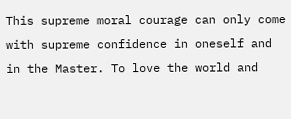This supreme moral courage can only come with supreme confidence in oneself and in the Master. To love the world and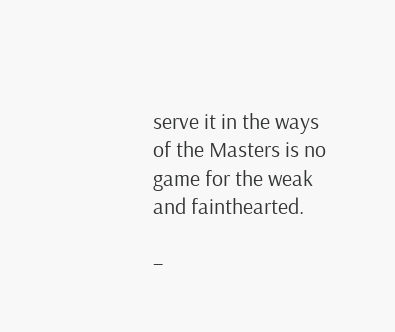serve it in the ways of the Masters is no game for the weak and fainthearted.

–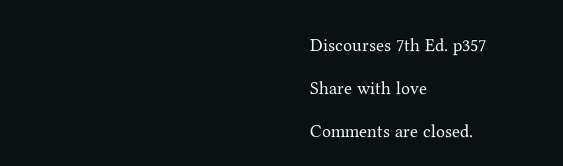Discourses 7th Ed. p357

Share with love

Comments are closed.